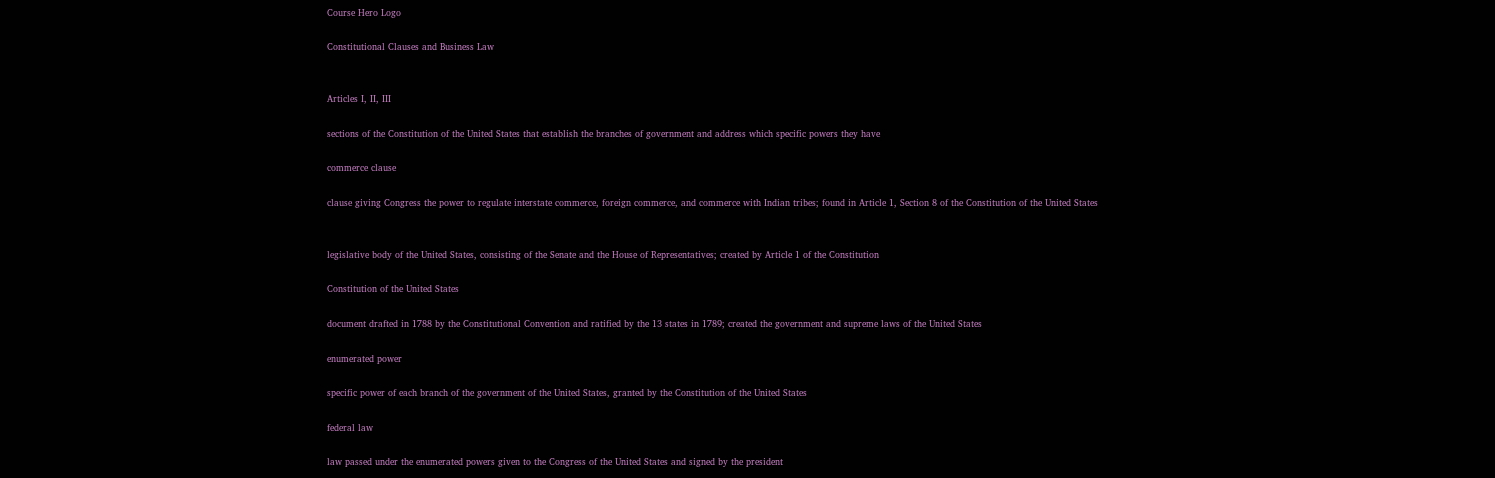Course Hero Logo

Constitutional Clauses and Business Law


Articles I, II, III

sections of the Constitution of the United States that establish the branches of government and address which specific powers they have

commerce clause

clause giving Congress the power to regulate interstate commerce, foreign commerce, and commerce with Indian tribes; found in Article 1, Section 8 of the Constitution of the United States


legislative body of the United States, consisting of the Senate and the House of Representatives; created by Article 1 of the Constitution

Constitution of the United States

document drafted in 1788 by the Constitutional Convention and ratified by the 13 states in 1789; created the government and supreme laws of the United States

enumerated power

specific power of each branch of the government of the United States, granted by the Constitution of the United States

federal law

law passed under the enumerated powers given to the Congress of the United States and signed by the president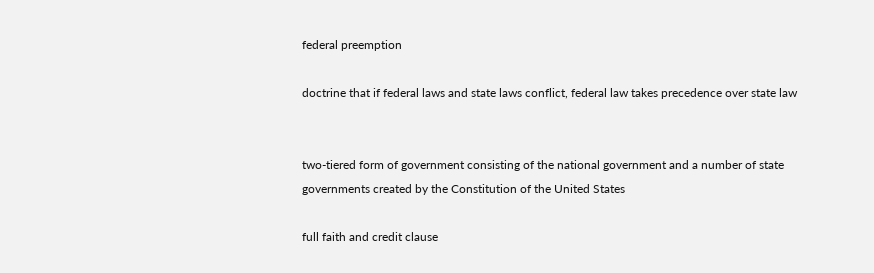federal preemption

doctrine that if federal laws and state laws conflict, federal law takes precedence over state law


two-tiered form of government consisting of the national government and a number of state governments created by the Constitution of the United States

full faith and credit clause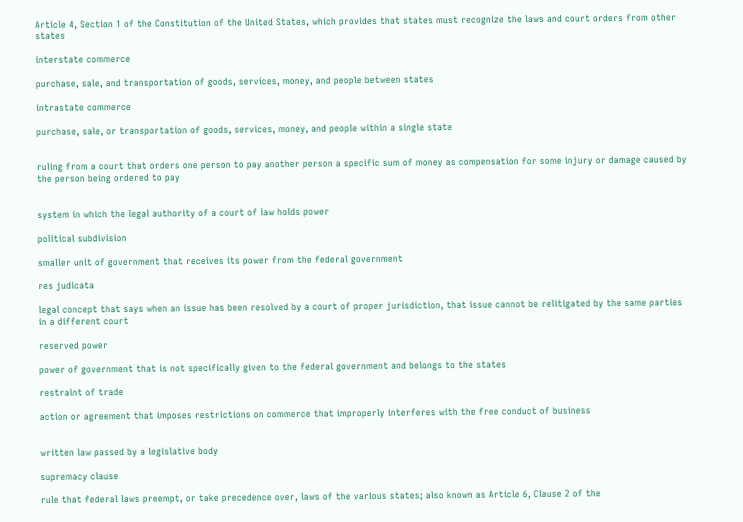Article 4, Section 1 of the Constitution of the United States, which provides that states must recognize the laws and court orders from other states

interstate commerce

purchase, sale, and transportation of goods, services, money, and people between states

intrastate commerce

purchase, sale, or transportation of goods, services, money, and people within a single state


ruling from a court that orders one person to pay another person a specific sum of money as compensation for some injury or damage caused by the person being ordered to pay


system in which the legal authority of a court of law holds power

political subdivision

smaller unit of government that receives its power from the federal government

res judicata

legal concept that says when an issue has been resolved by a court of proper jurisdiction, that issue cannot be relitigated by the same parties in a different court

reserved power

power of government that is not specifically given to the federal government and belongs to the states

restraint of trade

action or agreement that imposes restrictions on commerce that improperly interferes with the free conduct of business


written law passed by a legislative body

supremacy clause

rule that federal laws preempt, or take precedence over, laws of the various states; also known as Article 6, Clause 2 of the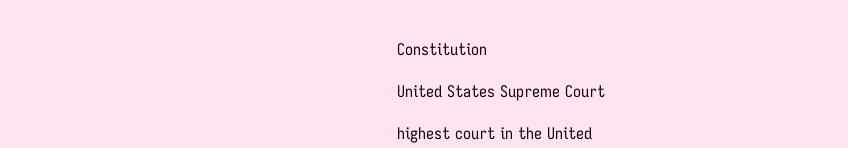Constitution

United States Supreme Court

highest court in the United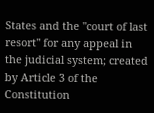States and the "court of last resort" for any appeal in the judicial system; created by Article 3 of the Constitution